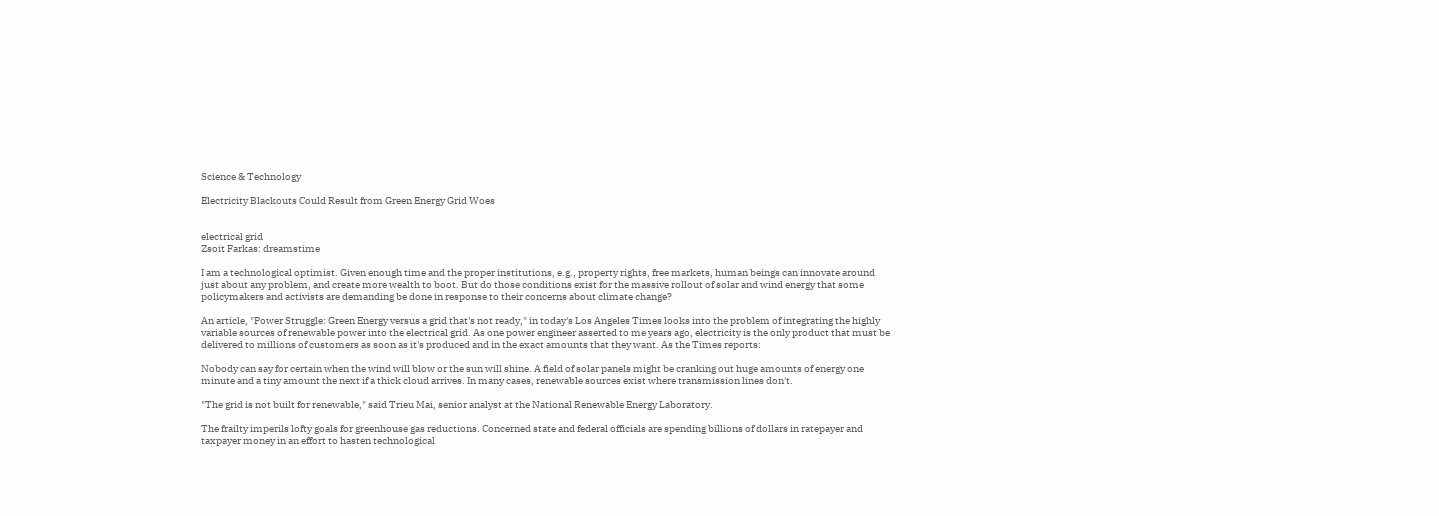Science & Technology

Electricity Blackouts Could Result from Green Energy Grid Woes


electrical grid
Zsoit Farkas: dreamstime

I am a technological optimist. Given enough time and the proper institutions, e.g., property rights, free markets, human beings can innovate around just about any problem, and create more wealth to boot. But do those conditions exist for the massive rollout of solar and wind energy that some policymakers and activists are demanding be done in response to their concerns about climate change?

An article, "Power Struggle: Green Energy versus a grid that's not ready," in today's Los Angeles Times looks into the problem of integrating the highly variable sources of renewable power into the electrical grid. As one power engineer asserted to me years ago, electricity is the only product that must be delivered to millions of customers as soon as it's produced and in the exact amounts that they want. As the Times reports:

Nobody can say for certain when the wind will blow or the sun will shine. A field of solar panels might be cranking out huge amounts of energy one minute and a tiny amount the next if a thick cloud arrives. In many cases, renewable sources exist where transmission lines don't.

"The grid is not built for renewable," said Trieu Mai, senior analyst at the National Renewable Energy Laboratory.

The frailty imperils lofty goals for greenhouse gas reductions. Concerned state and federal officials are spending billions of dollars in ratepayer and taxpayer money in an effort to hasten technological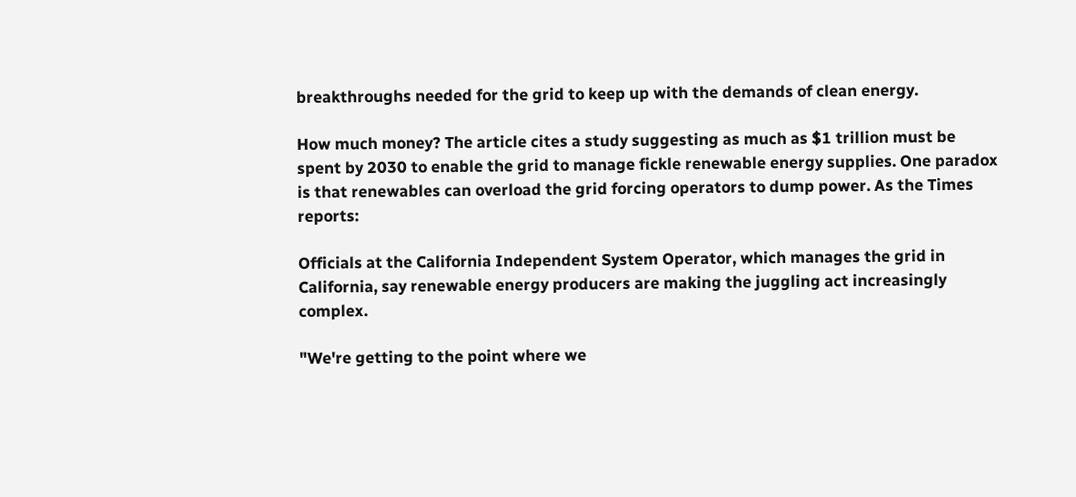breakthroughs needed for the grid to keep up with the demands of clean energy.

How much money? The article cites a study suggesting as much as $1 trillion must be spent by 2030 to enable the grid to manage fickle renewable energy supplies. One paradox is that renewables can overload the grid forcing operators to dump power. As the Times reports:

Officials at the California Independent System Operator, which manages the grid in California, say renewable energy producers are making the juggling act increasingly complex.

"We're getting to the point where we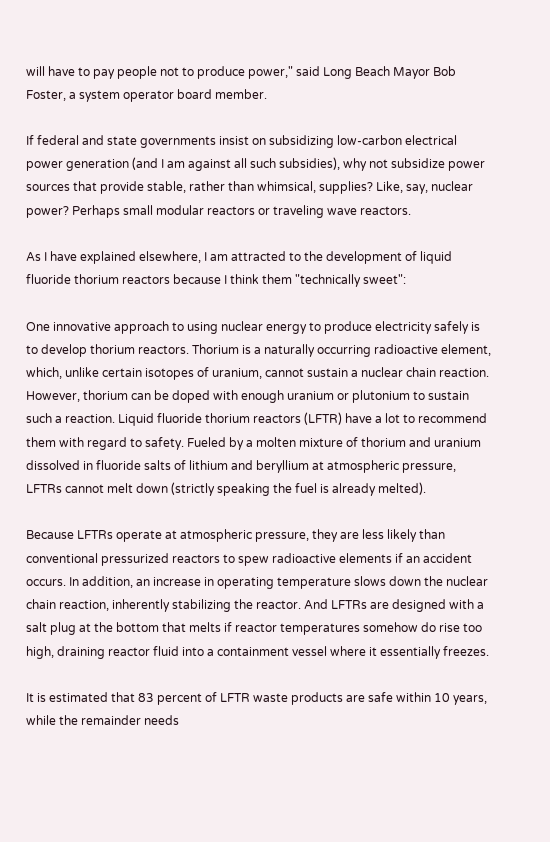will have to pay people not to produce power," said Long Beach Mayor Bob Foster, a system operator board member.

If federal and state governments insist on subsidizing low-carbon electrical power generation (and I am against all such subsidies), why not subsidize power sources that provide stable, rather than whimsical, supplies? Like, say, nuclear power? Perhaps small modular reactors or traveling wave reactors.

As I have explained elsewhere, I am attracted to the development of liquid fluoride thorium reactors because I think them "technically sweet":

One innovative approach to using nuclear energy to produce electricity safely is to develop thorium reactors. Thorium is a naturally occurring radioactive element, which, unlike certain isotopes of uranium, cannot sustain a nuclear chain reaction. However, thorium can be doped with enough uranium or plutonium to sustain such a reaction. Liquid fluoride thorium reactors (LFTR) have a lot to recommend them with regard to safety. Fueled by a molten mixture of thorium and uranium dissolved in fluoride salts of lithium and beryllium at atmospheric pressure, LFTRs cannot melt down (strictly speaking the fuel is already melted).

Because LFTRs operate at atmospheric pressure, they are less likely than conventional pressurized reactors to spew radioactive elements if an accident occurs. In addition, an increase in operating temperature slows down the nuclear chain reaction, inherently stabilizing the reactor. And LFTRs are designed with a salt plug at the bottom that melts if reactor temperatures somehow do rise too high, draining reactor fluid into a containment vessel where it essentially freezes.

It is estimated that 83 percent of LFTR waste products are safe within 10 years, while the remainder needs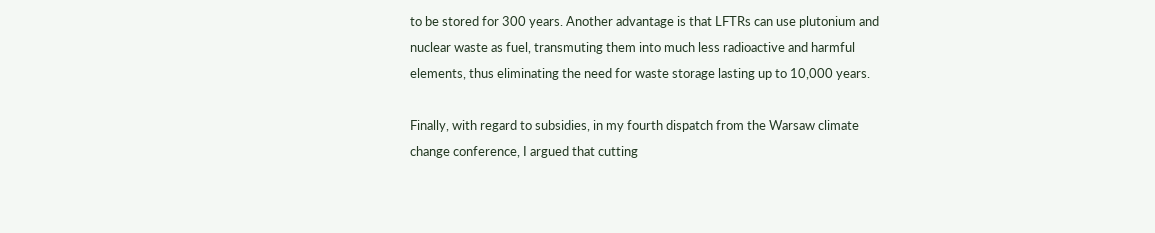to be stored for 300 years. Another advantage is that LFTRs can use plutonium and nuclear waste as fuel, transmuting them into much less radioactive and harmful elements, thus eliminating the need for waste storage lasting up to 10,000 years.

Finally, with regard to subsidies, in my fourth dispatch from the Warsaw climate change conference, I argued that cutting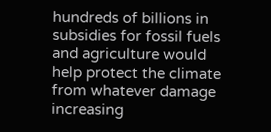hundreds of billions in subsidies for fossil fuels and agriculture would help protect the climate from whatever damage increasing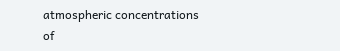atmospheric concentrations of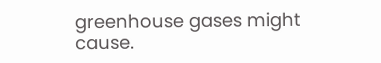greenhouse gases might cause.